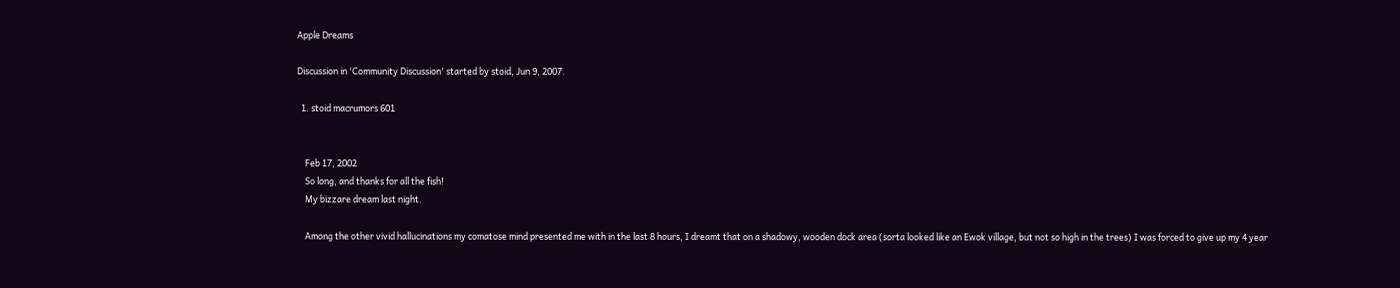Apple Dreams

Discussion in 'Community Discussion' started by stoid, Jun 9, 2007.

  1. stoid macrumors 601


    Feb 17, 2002
    So long, and thanks for all the fish!
    My bizzare dream last night.

    Among the other vivid hallucinations my comatose mind presented me with in the last 8 hours, I dreamt that on a shadowy, wooden dock area (sorta looked like an Ewok village, but not so high in the trees) I was forced to give up my 4 year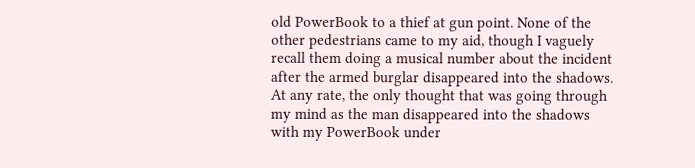old PowerBook to a thief at gun point. None of the other pedestrians came to my aid, though I vaguely recall them doing a musical number about the incident after the armed burglar disappeared into the shadows. At any rate, the only thought that was going through my mind as the man disappeared into the shadows with my PowerBook under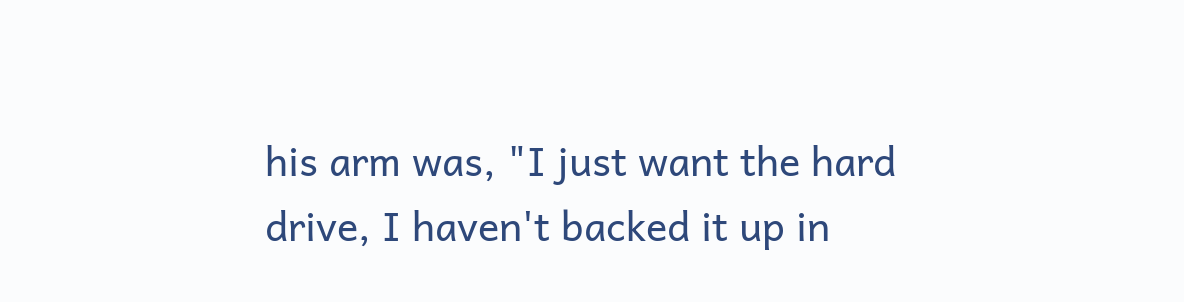his arm was, "I just want the hard drive, I haven't backed it up in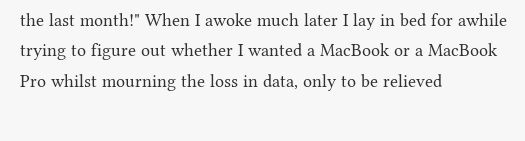the last month!" When I awoke much later I lay in bed for awhile trying to figure out whether I wanted a MacBook or a MacBook Pro whilst mourning the loss in data, only to be relieved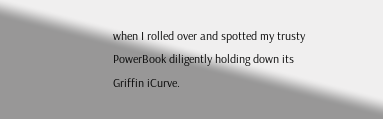when I rolled over and spotted my trusty PowerBook diligently holding down its Griffin iCurve.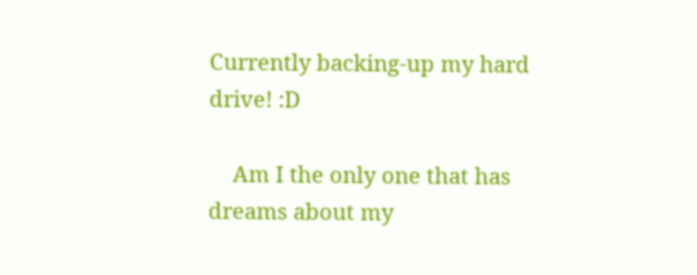Currently backing-up my hard drive! :D

    Am I the only one that has dreams about my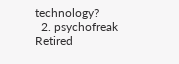technology?
  2. psychofreak Retired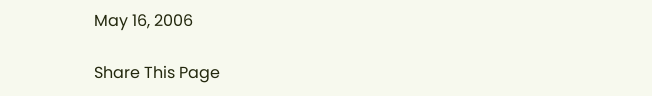May 16, 2006

Share This Page